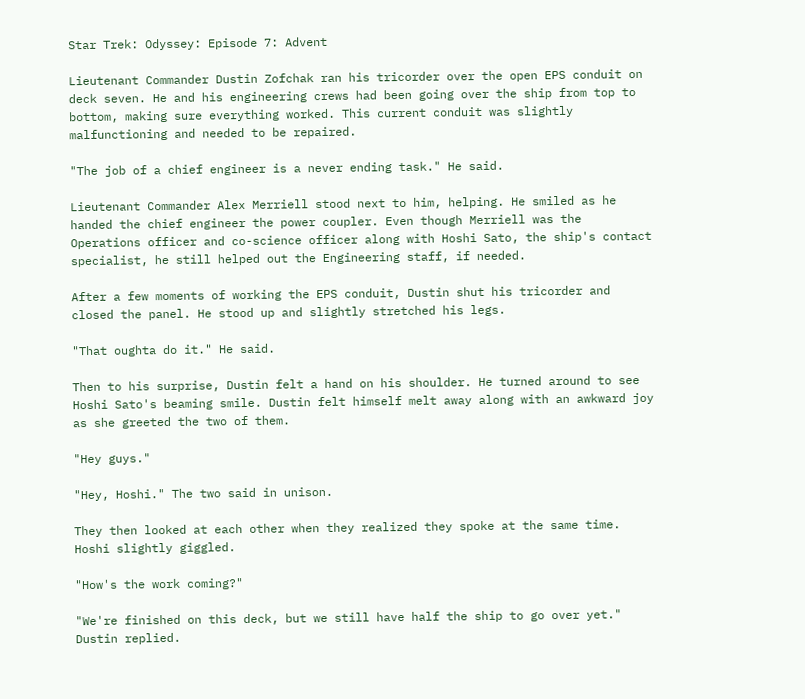Star Trek: Odyssey: Episode 7: Advent

Lieutenant Commander Dustin Zofchak ran his tricorder over the open EPS conduit on deck seven. He and his engineering crews had been going over the ship from top to bottom, making sure everything worked. This current conduit was slightly malfunctioning and needed to be repaired.

"The job of a chief engineer is a never ending task." He said.

Lieutenant Commander Alex Merriell stood next to him, helping. He smiled as he handed the chief engineer the power coupler. Even though Merriell was the Operations officer and co-science officer along with Hoshi Sato, the ship's contact specialist, he still helped out the Engineering staff, if needed.

After a few moments of working the EPS conduit, Dustin shut his tricorder and closed the panel. He stood up and slightly stretched his legs.

"That oughta do it." He said.

Then to his surprise, Dustin felt a hand on his shoulder. He turned around to see Hoshi Sato's beaming smile. Dustin felt himself melt away along with an awkward joy as she greeted the two of them.

"Hey guys."

"Hey, Hoshi." The two said in unison.

They then looked at each other when they realized they spoke at the same time. Hoshi slightly giggled.

"How's the work coming?"

"We're finished on this deck, but we still have half the ship to go over yet." Dustin replied.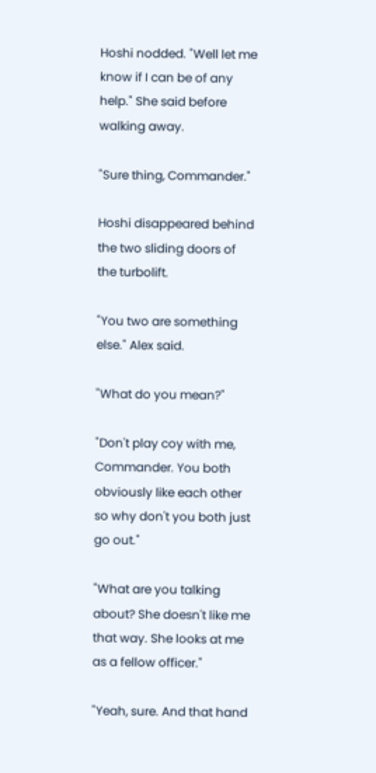Hoshi nodded. "Well let me know if I can be of any help." She said before walking away.

"Sure thing, Commander."

Hoshi disappeared behind the two sliding doors of the turbolift.

"You two are something else." Alex said.

"What do you mean?"

"Don't play coy with me, Commander. You both obviously like each other so why don't you both just go out."

"What are you talking about? She doesn't like me that way. She looks at me as a fellow officer."

"Yeah, sure. And that hand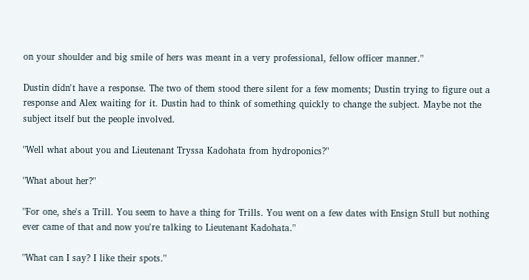on your shoulder and big smile of hers was meant in a very professional, fellow officer manner."

Dustin didn't have a response. The two of them stood there silent for a few moments; Dustin trying to figure out a response and Alex waiting for it. Dustin had to think of something quickly to change the subject. Maybe not the subject itself but the people involved.

"Well what about you and Lieutenant Tryssa Kadohata from hydroponics?"

"What about her?"

"For one, she's a Trill. You seem to have a thing for Trills. You went on a few dates with Ensign Stull but nothing ever came of that and now you're talking to Lieutenant Kadohata."

"What can I say? I like their spots."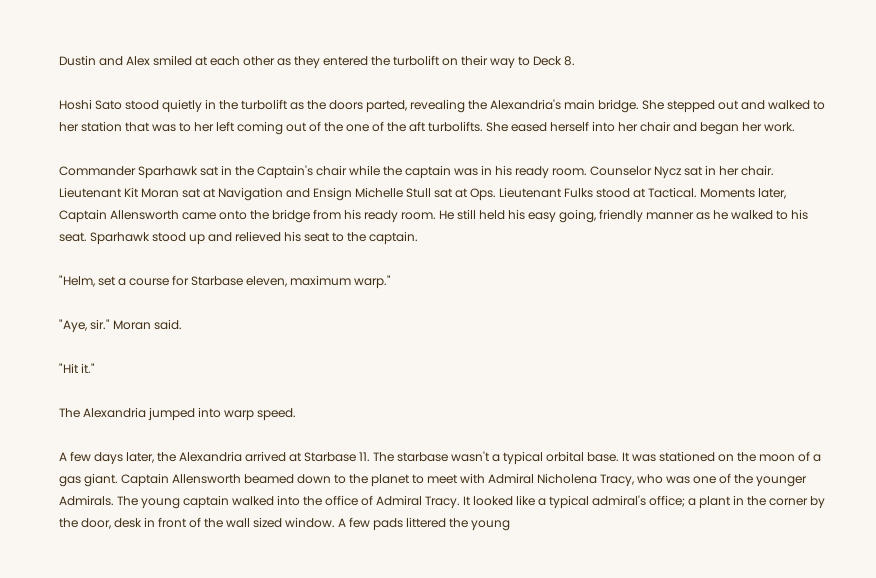Dustin and Alex smiled at each other as they entered the turbolift on their way to Deck 8.

Hoshi Sato stood quietly in the turbolift as the doors parted, revealing the Alexandria's main bridge. She stepped out and walked to her station that was to her left coming out of the one of the aft turbolifts. She eased herself into her chair and began her work.

Commander Sparhawk sat in the Captain's chair while the captain was in his ready room. Counselor Nycz sat in her chair. Lieutenant Kit Moran sat at Navigation and Ensign Michelle Stull sat at Ops. Lieutenant Fulks stood at Tactical. Moments later, Captain Allensworth came onto the bridge from his ready room. He still held his easy going, friendly manner as he walked to his seat. Sparhawk stood up and relieved his seat to the captain.

"Helm, set a course for Starbase eleven, maximum warp."

"Aye, sir." Moran said.

"Hit it."

The Alexandria jumped into warp speed.

A few days later, the Alexandria arrived at Starbase 11. The starbase wasn't a typical orbital base. It was stationed on the moon of a gas giant. Captain Allensworth beamed down to the planet to meet with Admiral Nicholena Tracy, who was one of the younger Admirals. The young captain walked into the office of Admiral Tracy. It looked like a typical admiral's office; a plant in the corner by the door, desk in front of the wall sized window. A few pads littered the young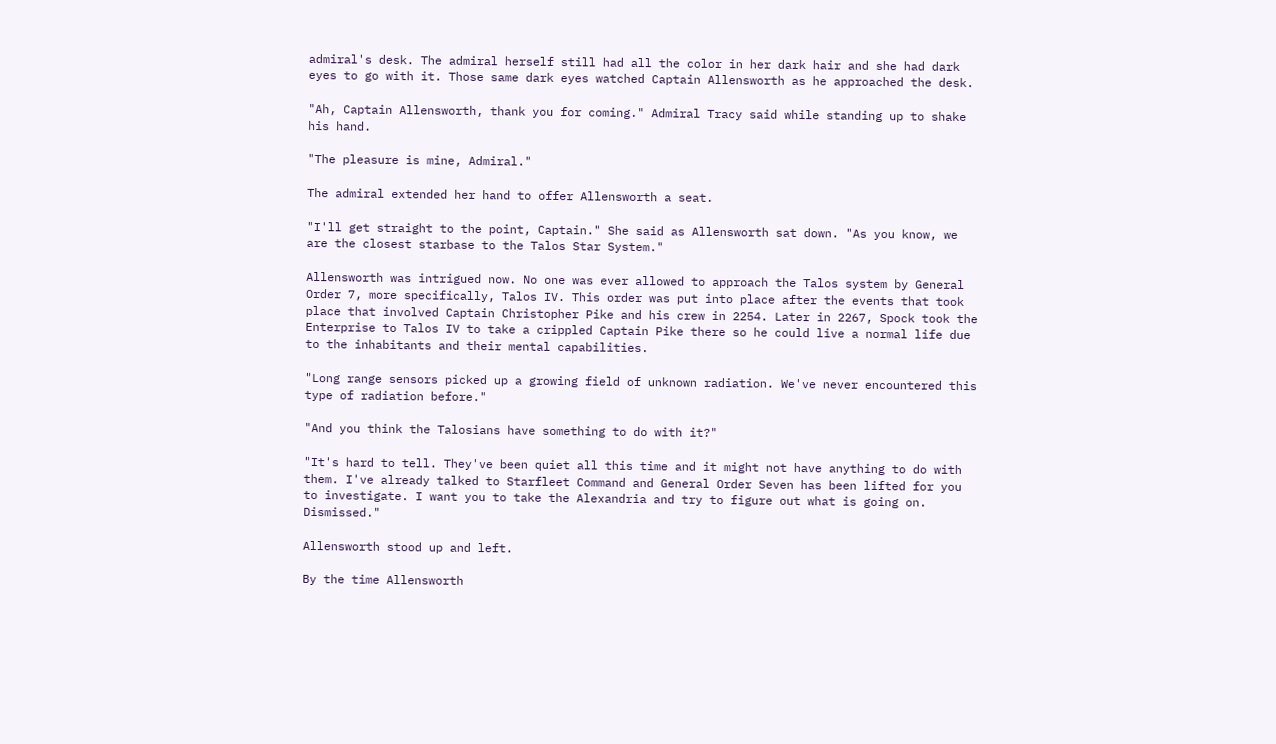admiral's desk. The admiral herself still had all the color in her dark hair and she had dark eyes to go with it. Those same dark eyes watched Captain Allensworth as he approached the desk.

"Ah, Captain Allensworth, thank you for coming." Admiral Tracy said while standing up to shake his hand.

"The pleasure is mine, Admiral."

The admiral extended her hand to offer Allensworth a seat.

"I'll get straight to the point, Captain." She said as Allensworth sat down. "As you know, we are the closest starbase to the Talos Star System."

Allensworth was intrigued now. No one was ever allowed to approach the Talos system by General Order 7, more specifically, Talos IV. This order was put into place after the events that took place that involved Captain Christopher Pike and his crew in 2254. Later in 2267, Spock took the Enterprise to Talos IV to take a crippled Captain Pike there so he could live a normal life due to the inhabitants and their mental capabilities.

"Long range sensors picked up a growing field of unknown radiation. We've never encountered this type of radiation before."

"And you think the Talosians have something to do with it?"

"It's hard to tell. They've been quiet all this time and it might not have anything to do with them. I've already talked to Starfleet Command and General Order Seven has been lifted for you to investigate. I want you to take the Alexandria and try to figure out what is going on. Dismissed."

Allensworth stood up and left.

By the time Allensworth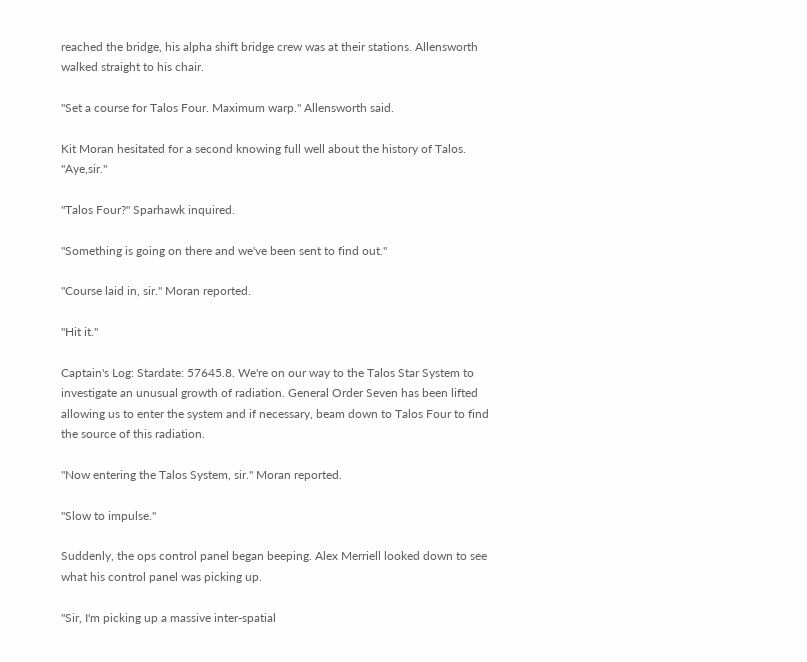reached the bridge, his alpha shift bridge crew was at their stations. Allensworth walked straight to his chair.

"Set a course for Talos Four. Maximum warp." Allensworth said.

Kit Moran hesitated for a second knowing full well about the history of Talos. "Aye,sir."

"Talos Four?" Sparhawk inquired.

"Something is going on there and we've been sent to find out."

"Course laid in, sir." Moran reported.

"Hit it."

Captain's Log: Stardate: 57645.8. We're on our way to the Talos Star System to investigate an unusual growth of radiation. General Order Seven has been lifted allowing us to enter the system and if necessary, beam down to Talos Four to find the source of this radiation.

"Now entering the Talos System, sir." Moran reported.

"Slow to impulse."

Suddenly, the ops control panel began beeping. Alex Merriell looked down to see what his control panel was picking up.

"Sir, I'm picking up a massive inter-spatial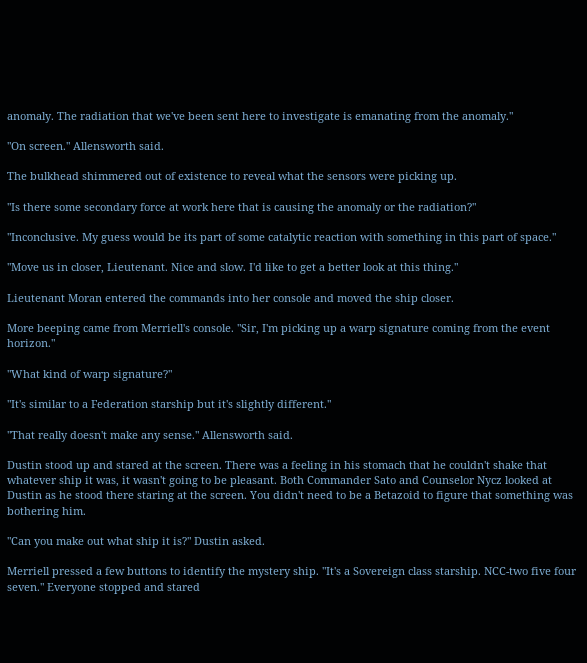anomaly. The radiation that we've been sent here to investigate is emanating from the anomaly."

"On screen." Allensworth said.

The bulkhead shimmered out of existence to reveal what the sensors were picking up.

"Is there some secondary force at work here that is causing the anomaly or the radiation?"

"Inconclusive. My guess would be its part of some catalytic reaction with something in this part of space."

"Move us in closer, Lieutenant. Nice and slow. I'd like to get a better look at this thing."

Lieutenant Moran entered the commands into her console and moved the ship closer.

More beeping came from Merriell's console. "Sir, I'm picking up a warp signature coming from the event horizon."

"What kind of warp signature?"

"It's similar to a Federation starship but it's slightly different."

"That really doesn't make any sense." Allensworth said.

Dustin stood up and stared at the screen. There was a feeling in his stomach that he couldn't shake that whatever ship it was, it wasn't going to be pleasant. Both Commander Sato and Counselor Nycz looked at Dustin as he stood there staring at the screen. You didn't need to be a Betazoid to figure that something was bothering him.

"Can you make out what ship it is?" Dustin asked.

Merriell pressed a few buttons to identify the mystery ship. "It's a Sovereign class starship. NCC-two five four seven." Everyone stopped and stared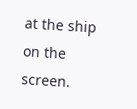at the ship on the screen.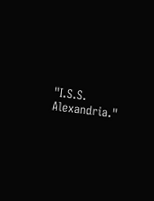"I.S.S. Alexandria."